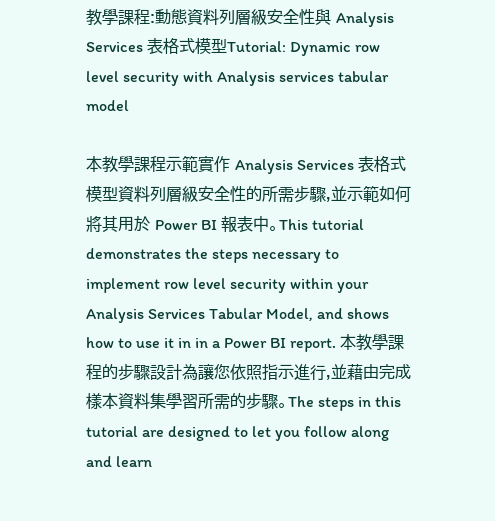教學課程:動態資料列層級安全性與 Analysis Services 表格式模型Tutorial: Dynamic row level security with Analysis services tabular model

本教學課程示範實作 Analysis Services 表格式模型資料列層級安全性的所需步驟,並示範如何將其用於 Power BI 報表中。This tutorial demonstrates the steps necessary to implement row level security within your Analysis Services Tabular Model, and shows how to use it in in a Power BI report. 本教學課程的步驟設計為讓您依照指示進行,並藉由完成樣本資料集學習所需的步驟。The steps in this tutorial are designed to let you follow along and learn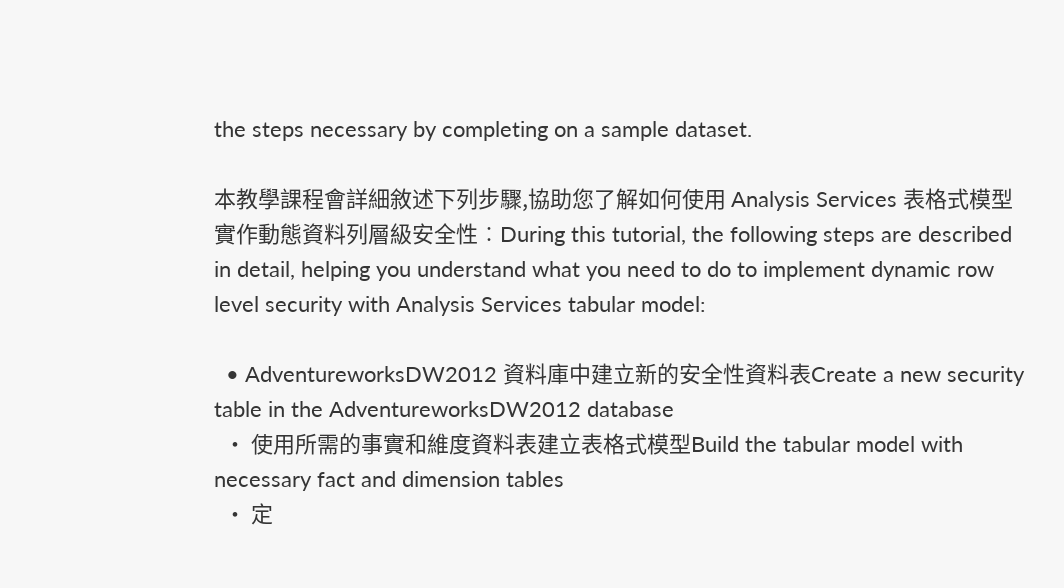the steps necessary by completing on a sample dataset.

本教學課程會詳細敘述下列步驟,協助您了解如何使用 Analysis Services 表格式模型實作動態資料列層級安全性︰During this tutorial, the following steps are described in detail, helping you understand what you need to do to implement dynamic row level security with Analysis Services tabular model:

  • AdventureworksDW2012 資料庫中建立新的安全性資料表Create a new security table in the AdventureworksDW2012 database
  • 使用所需的事實和維度資料表建立表格式模型Build the tabular model with necessary fact and dimension tables
  • 定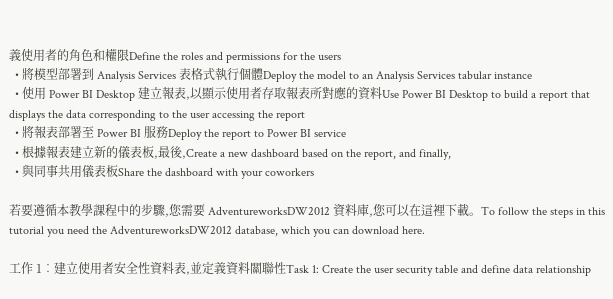義使用者的角色和權限Define the roles and permissions for the users
  • 將模型部署到 Analysis Services 表格式執行個體Deploy the model to an Analysis Services tabular instance
  • 使用 Power BI Desktop 建立報表,以顯示使用者存取報表所對應的資料Use Power BI Desktop to build a report that displays the data corresponding to the user accessing the report
  • 將報表部署至 Power BI 服務Deploy the report to Power BI service
  • 根據報表建立新的儀表板,最後,Create a new dashboard based on the report, and finally,
  • 與同事共用儀表板Share the dashboard with your coworkers

若要遵循本教學課程中的步驟,您需要 AdventureworksDW2012 資料庫,您可以在這裡下載。To follow the steps in this tutorial you need the AdventureworksDW2012 database, which you can download here.

工作 1︰建立使用者安全性資料表,並定義資料關聯性Task 1: Create the user security table and define data relationship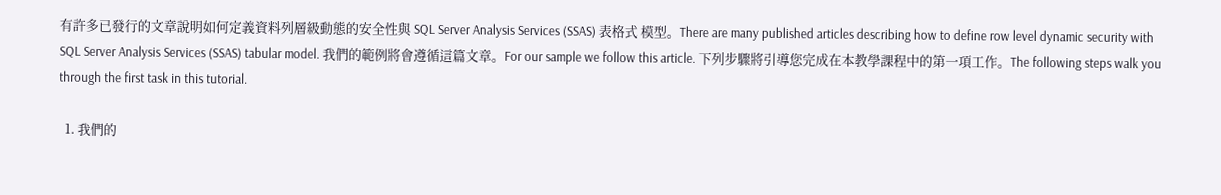有許多已發行的文章說明如何定義資料列層級動態的安全性與 SQL Server Analysis Services (SSAS) 表格式 模型。There are many published articles describing how to define row level dynamic security with SQL Server Analysis Services (SSAS) tabular model. 我們的範例將會遵循這篇文章。For our sample we follow this article. 下列步驟將引導您完成在本教學課程中的第一項工作。The following steps walk you through the first task in this tutorial.

  1. 我們的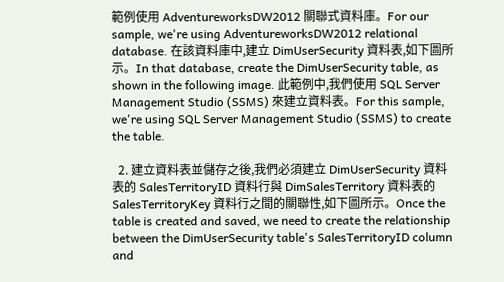範例使用 AdventureworksDW2012 關聯式資料庫。For our sample, we're using AdventureworksDW2012 relational database. 在該資料庫中,建立 DimUserSecurity 資料表,如下圖所示。In that database, create the DimUserSecurity table, as shown in the following image. 此範例中,我們使用 SQL Server Management Studio (SSMS) 來建立資料表。For this sample, we're using SQL Server Management Studio (SSMS) to create the table.

  2. 建立資料表並儲存之後,我們必須建立 DimUserSecurity 資料表的 SalesTerritoryID 資料行與 DimSalesTerritory 資料表的 SalesTerritoryKey 資料行之間的關聯性,如下圖所示。Once the table is created and saved, we need to create the relationship between the DimUserSecurity table's SalesTerritoryID column and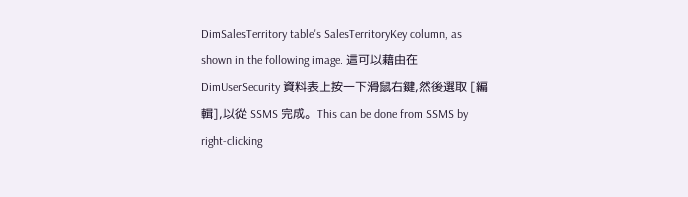DimSalesTerritory table's SalesTerritoryKey column, as shown in the following image. 這可以藉由在 DimUserSecurity 資料表上按一下滑鼠右鍵,然後選取 [編輯],以從 SSMS 完成。This can be done from SSMS by right-clicking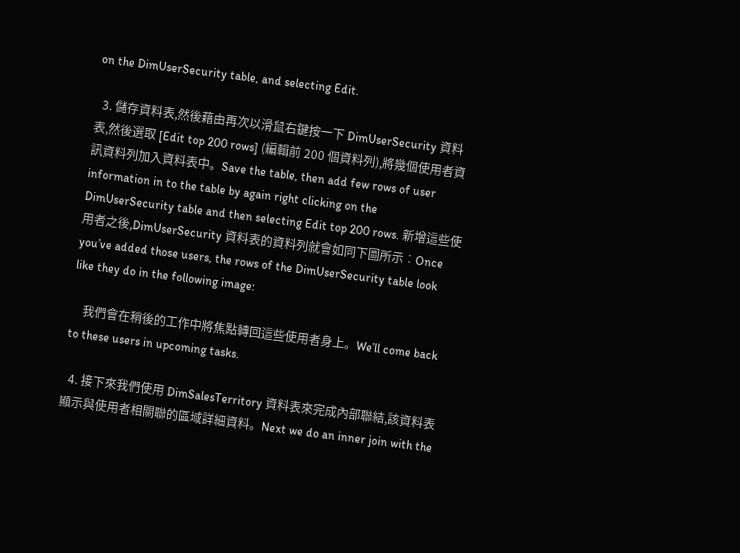on the DimUserSecurity table, and selecting Edit.

  3. 儲存資料表,然後藉由再次以滑鼠右鍵按一下 DimUserSecurity 資料表,然後選取 [Edit top 200 rows] (編輯前 200 個資料列),將幾個使用者資訊資料列加入資料表中。Save the table, then add few rows of user information in to the table by again right clicking on the DimUserSecurity table and then selecting Edit top 200 rows. 新增這些使用者之後,DimUserSecurity 資料表的資料列就會如同下圖所示︰Once you’ve added those users, the rows of the DimUserSecurity table look like they do in the following image:

    我們會在稍後的工作中將焦點轉回這些使用者身上。We’ll come back to these users in upcoming tasks.

  4. 接下來我們使用 DimSalesTerritory 資料表來完成內部聯結,該資料表顯示與使用者相關聯的區域詳細資料。Next we do an inner join with the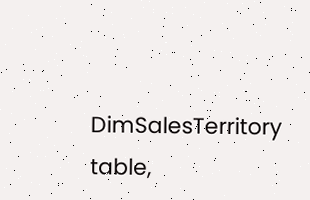DimSalesTerritory table,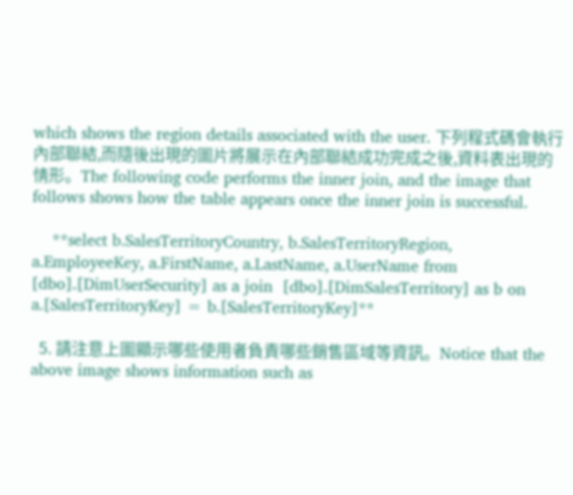which shows the region details associated with the user. 下列程式碼會執行 內部聯結,而隨後出現的圖片將展示在內部聯結成功完成之後,資料表出現的情形。The following code performs the inner join, and the image that follows shows how the table appears once the inner join is successful.

    **select b.SalesTerritoryCountry, b.SalesTerritoryRegion, a.EmployeeKey, a.FirstName, a.LastName, a.UserName from [dbo].[DimUserSecurity] as a join  [dbo].[DimSalesTerritory] as b on a.[SalesTerritoryKey] = b.[SalesTerritoryKey]**

  5. 請注意上圖顯示哪些使用者負責哪些銷售區域等資訊。Notice that the above image shows information such as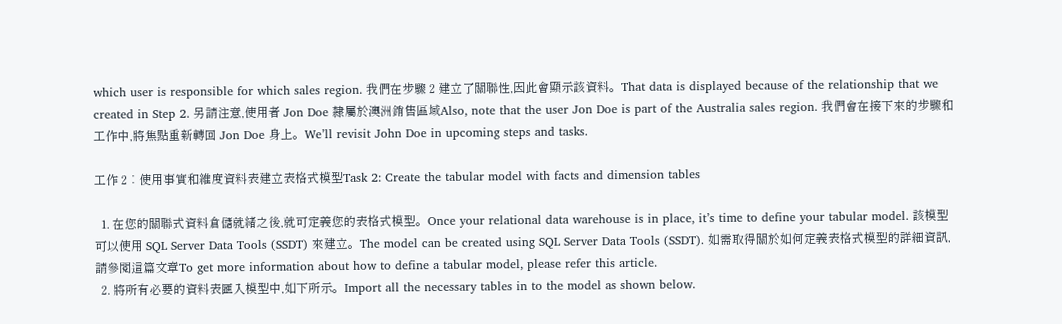which user is responsible for which sales region. 我們在步驟 2 建立了關聯性,因此會顯示該資料。That data is displayed because of the relationship that we created in Step 2. 另請注意,使用者 Jon Doe 隸屬於澳洲銷售區域Also, note that the user Jon Doe is part of the Australia sales region. 我們會在接下來的步驟和工作中,將焦點重新轉回 Jon Doe 身上。We’ll revisit John Doe in upcoming steps and tasks.

工作 2︰使用事實和維度資料表建立表格式模型Task 2: Create the tabular model with facts and dimension tables

  1. 在您的關聯式資料倉儲就緒之後,就可定義您的表格式模型。Once your relational data warehouse is in place, it’s time to define your tabular model. 該模型可以使用 SQL Server Data Tools (SSDT) 來建立。The model can be created using SQL Server Data Tools (SSDT). 如需取得關於如何定義表格式模型的詳細資訊,請參閱這篇文章To get more information about how to define a tabular model, please refer this article.
  2. 將所有必要的資料表匯入模型中,如下所示。Import all the necessary tables in to the model as shown below.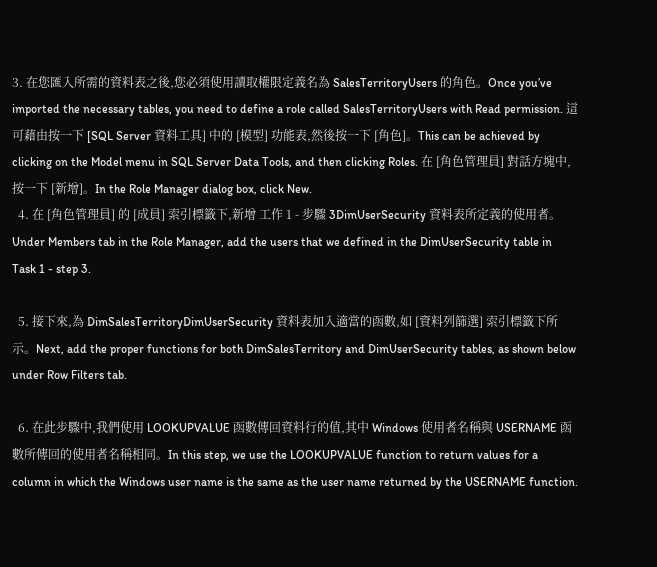3. 在您匯入所需的資料表之後,您必須使用讀取權限定義名為 SalesTerritoryUsers 的角色。Once you’ve imported the necessary tables, you need to define a role called SalesTerritoryUsers with Read permission. 這可藉由按一下 [SQL Server 資料工具] 中的 [模型] 功能表,然後按一下 [角色]。This can be achieved by clicking on the Model menu in SQL Server Data Tools, and then clicking Roles. 在 [角色管理員] 對話方塊中,按一下 [新增]。In the Role Manager dialog box, click New.
  4. 在 [角色管理員] 的 [成員] 索引標籤下,新增 工作 1 - 步驟 3DimUserSecurity 資料表所定義的使用者。Under Members tab in the Role Manager, add the users that we defined in the DimUserSecurity table in Task 1 - step 3.

  5. 接下來,為 DimSalesTerritoryDimUserSecurity 資料表加入適當的函數,如 [資料列篩選] 索引標籤下所示。Next, add the proper functions for both DimSalesTerritory and DimUserSecurity tables, as shown below under Row Filters tab.

  6. 在此步驟中,我們使用 LOOKUPVALUE 函數傳回資料行的值,其中 Windows 使用者名稱與 USERNAME 函數所傳回的使用者名稱相同。In this step, we use the LOOKUPVALUE function to return values for a column in which the Windows user name is the same as the user name returned by the USERNAME function.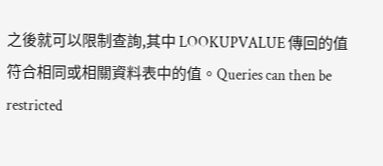之後就可以限制查詢,其中 LOOKUPVALUE 傳回的值符合相同或相關資料表中的值。Queries can then be restricted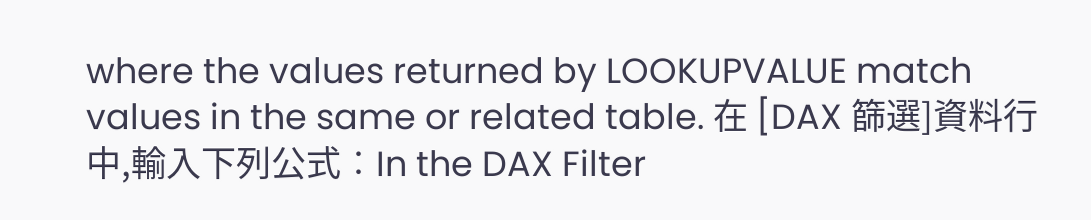where the values returned by LOOKUPVALUE match values in the same or related table. 在 [DAX 篩選]資料行中,輸入下列公式︰In the DAX Filter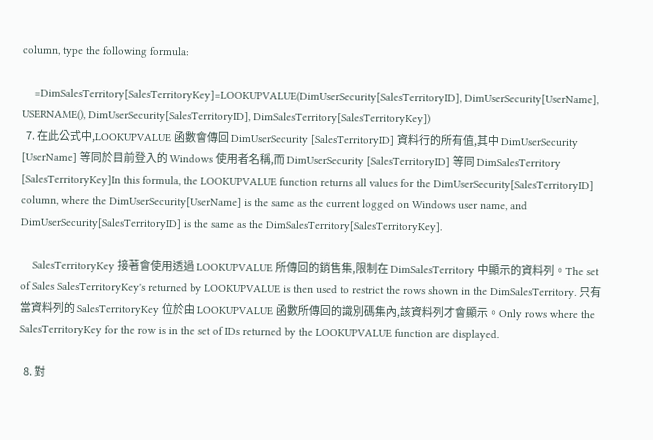column, type the following formula:

    =DimSalesTerritory[SalesTerritoryKey]=LOOKUPVALUE(DimUserSecurity[SalesTerritoryID], DimUserSecurity[UserName], USERNAME(), DimUserSecurity[SalesTerritoryID], DimSalesTerritory[SalesTerritoryKey])
  7. 在此公式中,LOOKUPVALUE 函數會傳回 DimUserSecurity [SalesTerritoryID] 資料行的所有值,其中 DimUserSecurity [UserName] 等同於目前登入的 Windows 使用者名稱,而 DimUserSecurity [SalesTerritoryID] 等同 DimSalesTerritory [SalesTerritoryKey]In this formula, the LOOKUPVALUE function returns all values for the DimUserSecurity[SalesTerritoryID] column, where the DimUserSecurity[UserName] is the same as the current logged on Windows user name, and DimUserSecurity[SalesTerritoryID] is the same as the DimSalesTerritory[SalesTerritoryKey].

    SalesTerritoryKey 接著會使用透過 LOOKUPVALUE 所傳回的銷售集,限制在 DimSalesTerritory 中顯示的資料列。The set of Sales SalesTerritoryKey's returned by LOOKUPVALUE is then used to restrict the rows shown in the DimSalesTerritory. 只有當資料列的 SalesTerritoryKey 位於由 LOOKUPVALUE 函數所傳回的識別碼集內,該資料列才會顯示。Only rows where the SalesTerritoryKey for the row is in the set of IDs returned by the LOOKUPVALUE function are displayed.

  8. 對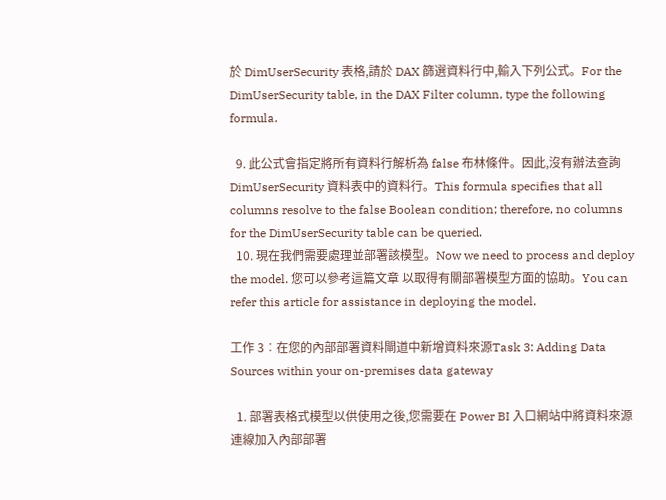於 DimUserSecurity 表格,請於 DAX 篩選資料行中,輸入下列公式。For the DimUserSecurity table, in the DAX Filter column, type the following formula.

  9. 此公式會指定將所有資料行解析為 false 布林條件。因此,沒有辦法查詢 DimUserSecurity 資料表中的資料行。This formula specifies that all columns resolve to the false Boolean condition; therefore, no columns for the DimUserSecurity table can be queried.
  10. 現在我們需要處理並部署該模型。Now we need to process and deploy the model. 您可以參考這篇文章 以取得有關部署模型方面的協助。You can refer this article for assistance in deploying the model.

工作 3︰在您的內部部署資料閘道中新增資料來源Task 3: Adding Data Sources within your on-premises data gateway

  1. 部署表格式模型以供使用之後,您需要在 Power BI 入口網站中將資料來源連線加入內部部署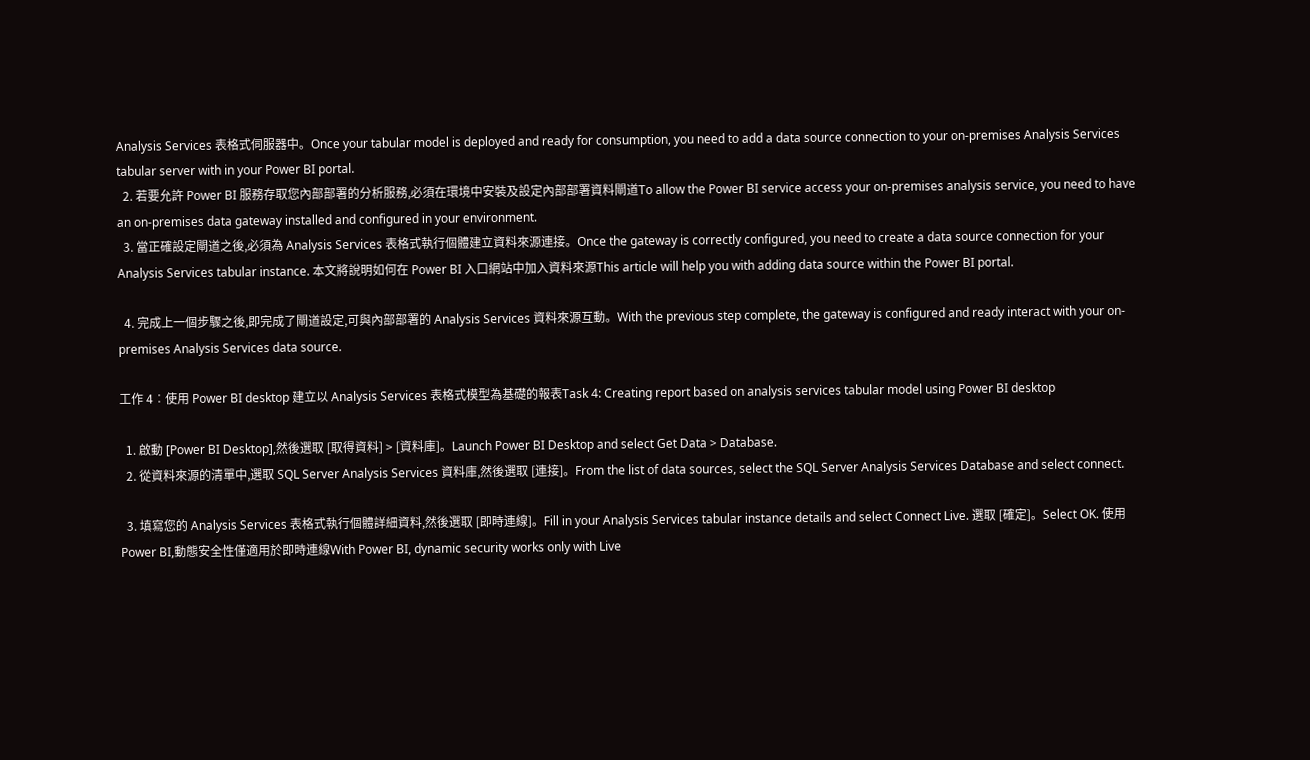Analysis Services 表格式伺服器中。Once your tabular model is deployed and ready for consumption, you need to add a data source connection to your on-premises Analysis Services tabular server with in your Power BI portal.
  2. 若要允許 Power BI 服務存取您內部部署的分析服務,必須在環境中安裝及設定內部部署資料閘道To allow the Power BI service access your on-premises analysis service, you need to have an on-premises data gateway installed and configured in your environment.
  3. 當正確設定閘道之後,必須為 Analysis Services 表格式執行個體建立資料來源連接。Once the gateway is correctly configured, you need to create a data source connection for your Analysis Services tabular instance. 本文將說明如何在 Power BI 入口網站中加入資料來源This article will help you with adding data source within the Power BI portal.

  4. 完成上一個步驟之後,即完成了閘道設定,可與內部部署的 Analysis Services 資料來源互動。With the previous step complete, the gateway is configured and ready interact with your on-premises Analysis Services data source.

工作 4︰使用 Power BI desktop 建立以 Analysis Services 表格式模型為基礎的報表Task 4: Creating report based on analysis services tabular model using Power BI desktop

  1. 啟動 [Power BI Desktop],然後選取 [取得資料] > [資料庫]。Launch Power BI Desktop and select Get Data > Database.
  2. 從資料來源的清單中,選取 SQL Server Analysis Services 資料庫,然後選取 [連接]。From the list of data sources, select the SQL Server Analysis Services Database and select connect.

  3. 填寫您的 Analysis Services 表格式執行個體詳細資料,然後選取 [即時連線]。Fill in your Analysis Services tabular instance details and select Connect Live. 選取 [確定]。Select OK. 使用 Power BI,動態安全性僅適用於即時連線With Power BI, dynamic security works only with Live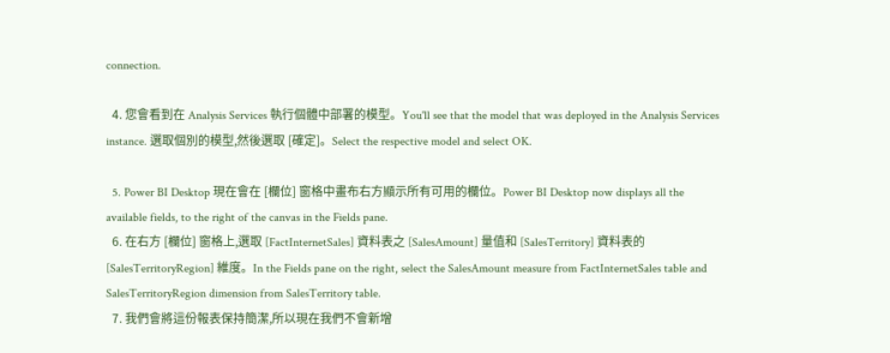connection.

  4. 您會看到在 Analysis Services 執行個體中部署的模型。You'll see that the model that was deployed in the Analysis Services instance. 選取個別的模型,然後選取 [確定]。Select the respective model and select OK.

  5. Power BI Desktop 現在會在 [欄位] 窗格中畫布右方顯示所有可用的欄位。Power BI Desktop now displays all the available fields, to the right of the canvas in the Fields pane.
  6. 在右方 [欄位] 窗格上,選取 [FactInternetSales] 資料表之 [SalesAmount] 量值和 [SalesTerritory] 資料表的 [SalesTerritoryRegion] 維度。In the Fields pane on the right, select the SalesAmount measure from FactInternetSales table and SalesTerritoryRegion dimension from SalesTerritory table.
  7. 我們會將這份報表保持簡潔,所以現在我們不會新增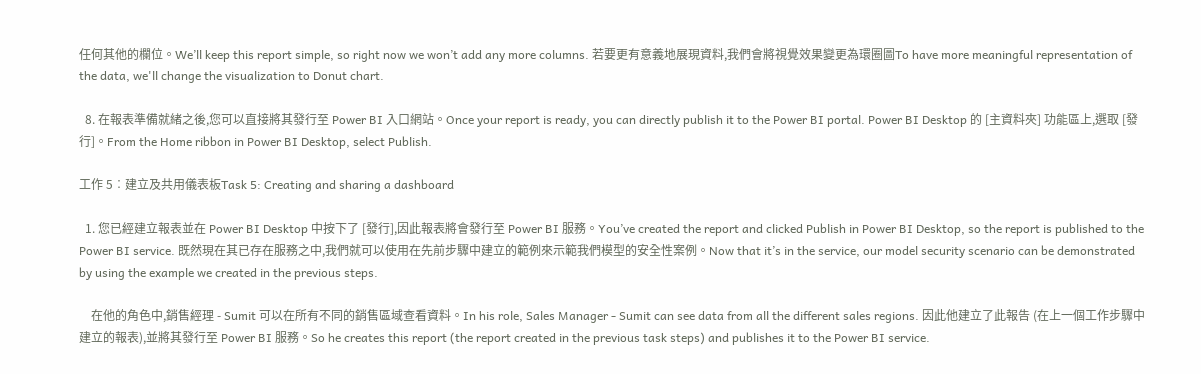任何其他的欄位。We’ll keep this report simple, so right now we won’t add any more columns. 若要更有意義地展現資料,我們會將視覺效果變更為環圈圖To have more meaningful representation of the data, we'll change the visualization to Donut chart.

  8. 在報表準備就緒之後,您可以直接將其發行至 Power BI 入口網站。Once your report is ready, you can directly publish it to the Power BI portal. Power BI Desktop 的 [主資料夾] 功能區上,選取 [發行]。From the Home ribbon in Power BI Desktop, select Publish.

工作 5︰建立及共用儀表板Task 5: Creating and sharing a dashboard

  1. 您已經建立報表並在 Power BI Desktop 中按下了 [發行],因此報表將會發行至 Power BI 服務。You’ve created the report and clicked Publish in Power BI Desktop, so the report is published to the Power BI service. 既然現在其已存在服務之中,我們就可以使用在先前步驟中建立的範例來示範我們模型的安全性案例。Now that it’s in the service, our model security scenario can be demonstrated by using the example we created in the previous steps.

    在他的角色中,銷售經理 - Sumit 可以在所有不同的銷售區域查看資料。In his role, Sales Manager - Sumit can see data from all the different sales regions. 因此他建立了此報告 (在上一個工作步驟中建立的報表),並將其發行至 Power BI 服務。So he creates this report (the report created in the previous task steps) and publishes it to the Power BI service.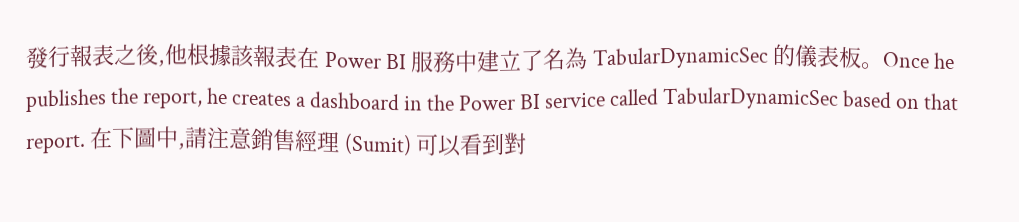發行報表之後,他根據該報表在 Power BI 服務中建立了名為 TabularDynamicSec 的儀表板。Once he publishes the report, he creates a dashboard in the Power BI service called TabularDynamicSec based on that report. 在下圖中,請注意銷售經理 (Sumit) 可以看到對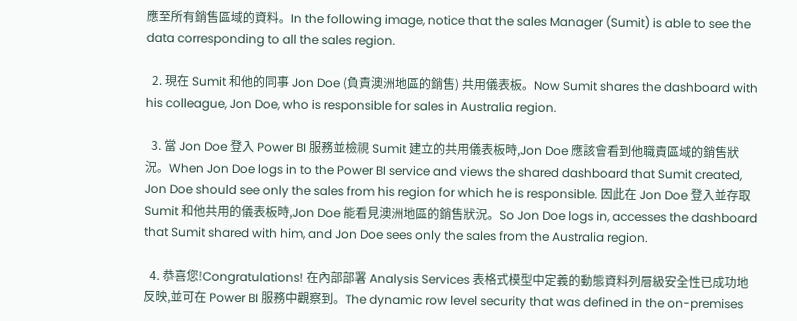應至所有銷售區域的資料。In the following image, notice that the sales Manager (Sumit) is able to see the data corresponding to all the sales region.

  2. 現在 Sumit 和他的同事 Jon Doe (負責澳洲地區的銷售) 共用儀表板。Now Sumit shares the dashboard with his colleague, Jon Doe, who is responsible for sales in Australia region.

  3. 當 Jon Doe 登入 Power BI 服務並檢視 Sumit 建立的共用儀表板時,Jon Doe 應該會看到他職責區域的銷售狀況。When Jon Doe logs in to the Power BI service and views the shared dashboard that Sumit created, Jon Doe should see only the sales from his region for which he is responsible. 因此在 Jon Doe 登入並存取 Sumit 和他共用的儀表板時,Jon Doe 能看見澳洲地區的銷售狀況。So Jon Doe logs in, accesses the dashboard that Sumit shared with him, and Jon Doe sees only the sales from the Australia region.

  4. 恭喜您!Congratulations! 在內部部署 Analysis Services 表格式模型中定義的動態資料列層級安全性已成功地反映,並可在 Power BI 服務中觀察到。The dynamic row level security that was defined in the on-premises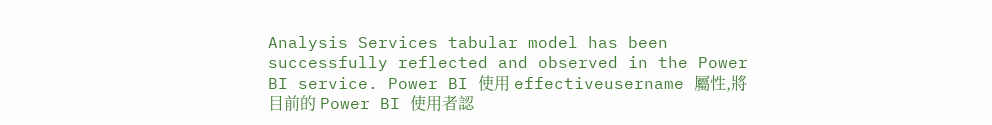Analysis Services tabular model has been successfully reflected and observed in the Power BI service. Power BI 使用 effectiveusername 屬性,將目前的 Power BI 使用者認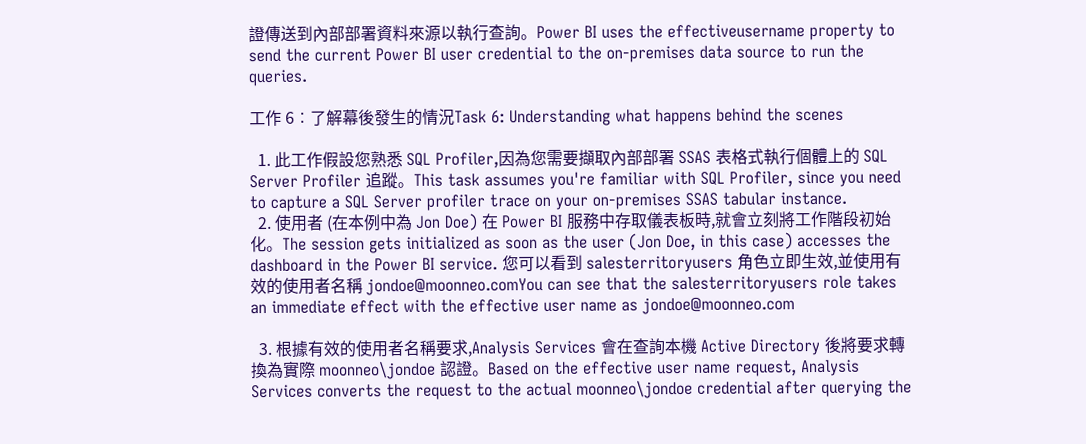證傳送到內部部署資料來源以執行查詢。Power BI uses the effectiveusername property to send the current Power BI user credential to the on-premises data source to run the queries.

工作 6︰了解幕後發生的情況Task 6: Understanding what happens behind the scenes

  1. 此工作假設您熟悉 SQL Profiler,因為您需要擷取內部部署 SSAS 表格式執行個體上的 SQL Server Profiler 追蹤。This task assumes you're familiar with SQL Profiler, since you need to capture a SQL Server profiler trace on your on-premises SSAS tabular instance.
  2. 使用者 (在本例中為 Jon Doe) 在 Power BI 服務中存取儀表板時,就會立刻將工作階段初始化。The session gets initialized as soon as the user (Jon Doe, in this case) accesses the dashboard in the Power BI service. 您可以看到 salesterritoryusers 角色立即生效,並使用有效的使用者名稱 jondoe@moonneo.comYou can see that the salesterritoryusers role takes an immediate effect with the effective user name as jondoe@moonneo.com

  3. 根據有效的使用者名稱要求,Analysis Services 會在查詢本機 Active Directory 後將要求轉換為實際 moonneo\jondoe 認證。Based on the effective user name request, Analysis Services converts the request to the actual moonneo\jondoe credential after querying the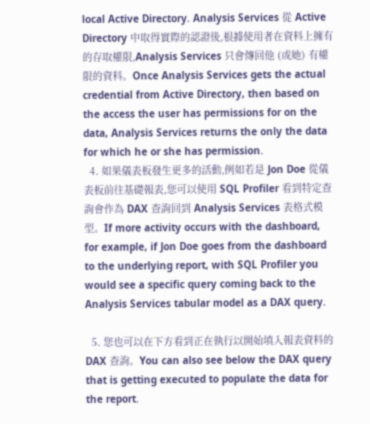local Active Directory. Analysis Services 從 Active Directory 中取得實際的認證後,根據使用者在資料上擁有的存取權限,Analysis Services 只會傳回他 (或她) 有權限的資料。Once Analysis Services gets the actual credential from Active Directory, then based on the access the user has permissions for on the data, Analysis Services returns the only the data for which he or she has permission.
  4. 如果儀表板發生更多的活動,例如若是 Jon Doe 從儀表板前往基礎報表,您可以使用 SQL Profiler 看到特定查詢會作為 DAX 查詢回到 Analysis Services 表格式模型。If more activity occurs with the dashboard, for example, if Jon Doe goes from the dashboard to the underlying report, with SQL Profiler you would see a specific query coming back to the Analysis Services tabular model as a DAX query.

  5. 您也可以在下方看到正在執行以開始填入報表資料的 DAX 查詢。You can also see below the DAX query that is getting executed to populate the data for the report.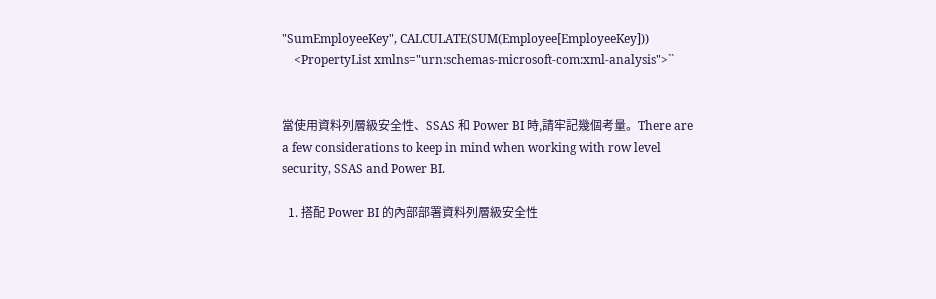"SumEmployeeKey", CALCULATE(SUM(Employee[EmployeeKey]))
    <PropertyList xmlns="urn:schemas-microsoft-com:xml-analysis">``


當使用資料列層級安全性、SSAS 和 Power BI 時,請牢記幾個考量。There are a few considerations to keep in mind when working with row level security, SSAS and Power BI.

  1. 搭配 Power BI 的內部部署資料列層級安全性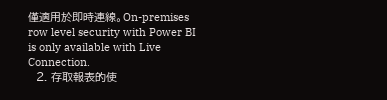僅適用於即時連線。On-premises row level security with Power BI is only available with Live Connection.
  2. 存取報表的使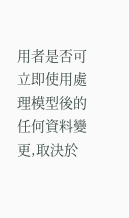用者是否可立即使用處理模型後的任何資料變更,取決於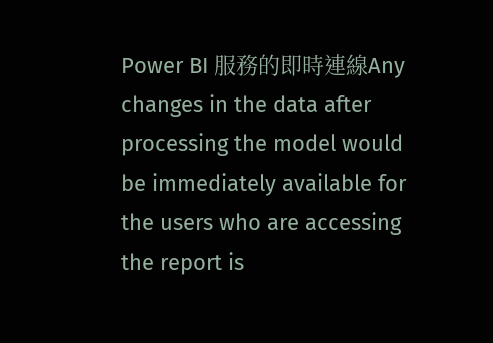Power BI 服務的即時連線Any changes in the data after processing the model would be immediately available for the users who are accessing the report is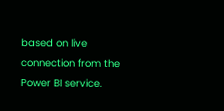based on live connection from the Power BI service.